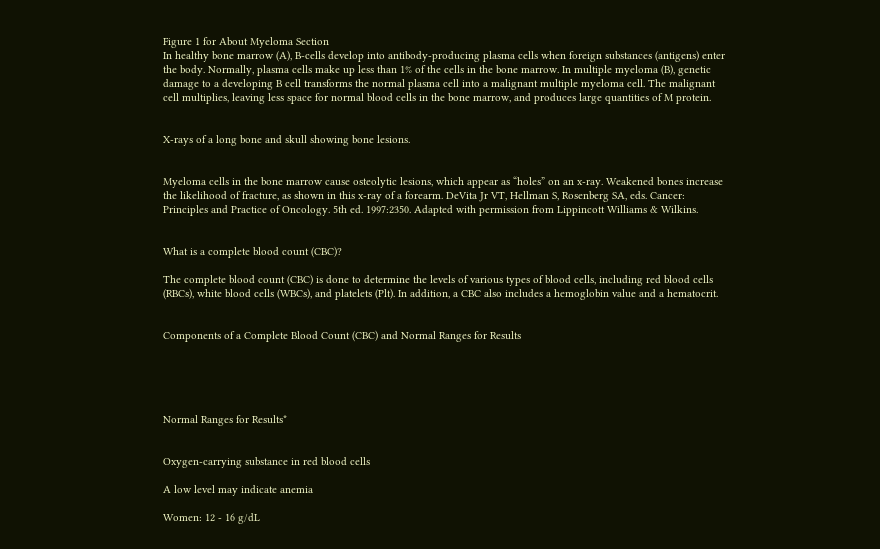Figure 1 for About Myeloma Section
In healthy bone marrow (A), B-cells develop into antibody-producing plasma cells when foreign substances (antigens) enter the body. Normally, plasma cells make up less than 1% of the cells in the bone marrow. In multiple myeloma (B), genetic damage to a developing B cell transforms the normal plasma cell into a malignant multiple myeloma cell. The malignant cell multiplies, leaving less space for normal blood cells in the bone marrow, and produces large quantities of M protein.


X-rays of a long bone and skull showing bone lesions.


Myeloma cells in the bone marrow cause osteolytic lesions, which appear as “holes” on an x-ray. Weakened bones increase the likelihood of fracture, as shown in this x-ray of a forearm. DeVita Jr VT, Hellman S, Rosenberg SA, eds. Cancer: Principles and Practice of Oncology. 5th ed. 1997:2350. Adapted with permission from Lippincott Williams & Wilkins.


What is a complete blood count (CBC)?

The complete blood count (CBC) is done to determine the levels of various types of blood cells, including red blood cells (RBCs), white blood cells (WBCs), and platelets (Plt). In addition, a CBC also includes a hemoglobin value and a hematocrit.


Components of a Complete Blood Count (CBC) and Normal Ranges for Results





Normal Ranges for Results*


Oxygen-carrying substance in red blood cells

A low level may indicate anemia

Women: 12 - 16 g/dL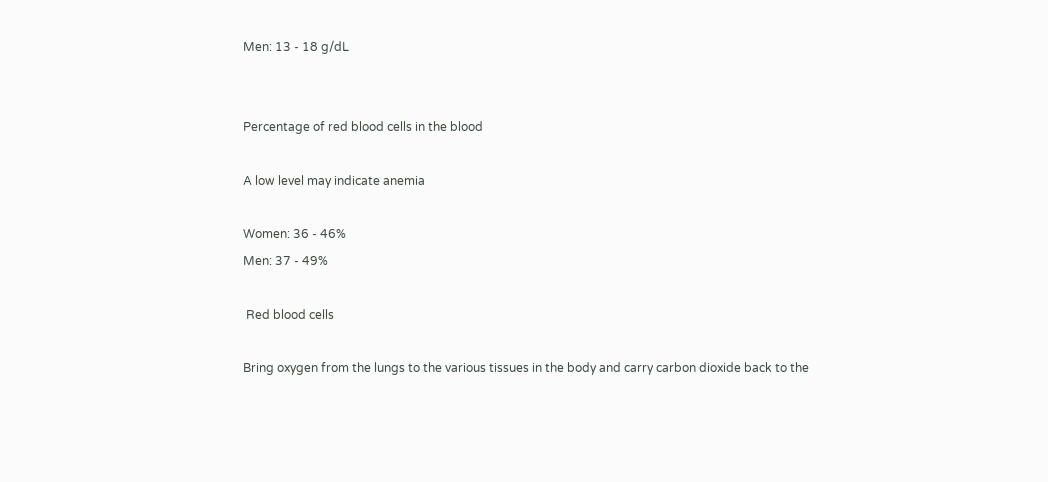Men: 13 - 18 g/dL


Percentage of red blood cells in the blood

A low level may indicate anemia

Women: 36 - 46%
Men: 37 - 49%

 Red blood cells

Bring oxygen from the lungs to the various tissues in the body and carry carbon dioxide back to the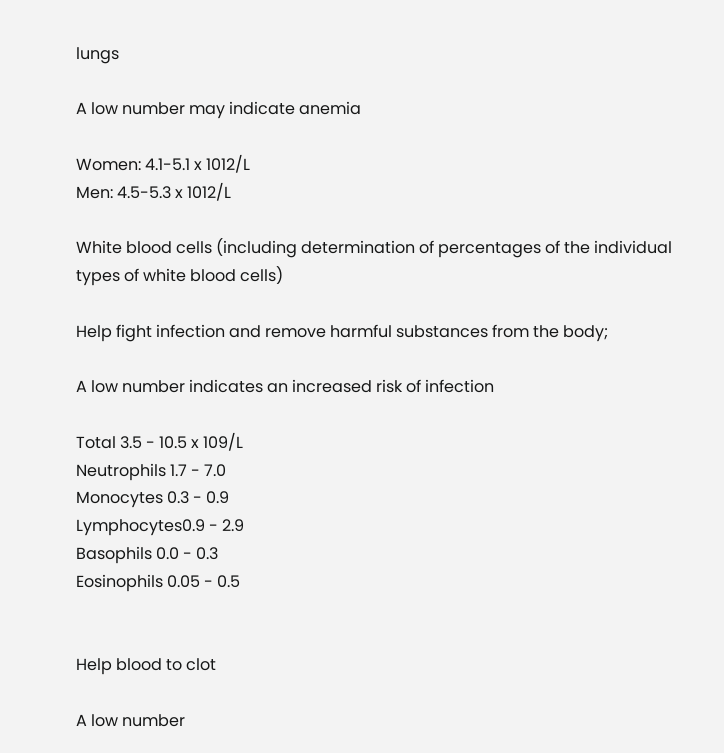lungs

A low number may indicate anemia

Women: 4.1-5.1 x 1012/L
Men: 4.5-5.3 x 1012/L

White blood cells (including determination of percentages of the individual types of white blood cells)

Help fight infection and remove harmful substances from the body;

A low number indicates an increased risk of infection

Total 3.5 - 10.5 x 109/L
Neutrophils 1.7 - 7.0
Monocytes 0.3 - 0.9
Lymphocytes0.9 - 2.9
Basophils 0.0 - 0.3
Eosinophils 0.05 - 0.5


Help blood to clot

A low number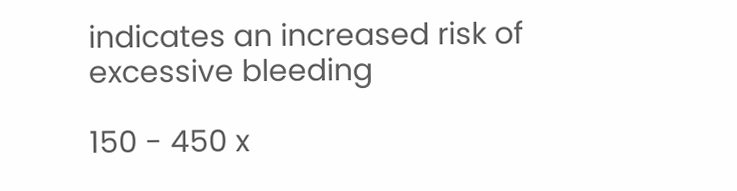indicates an increased risk of excessive bleeding

150 - 450 x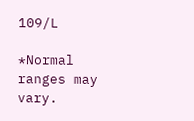109/L

*Normal ranges may vary.